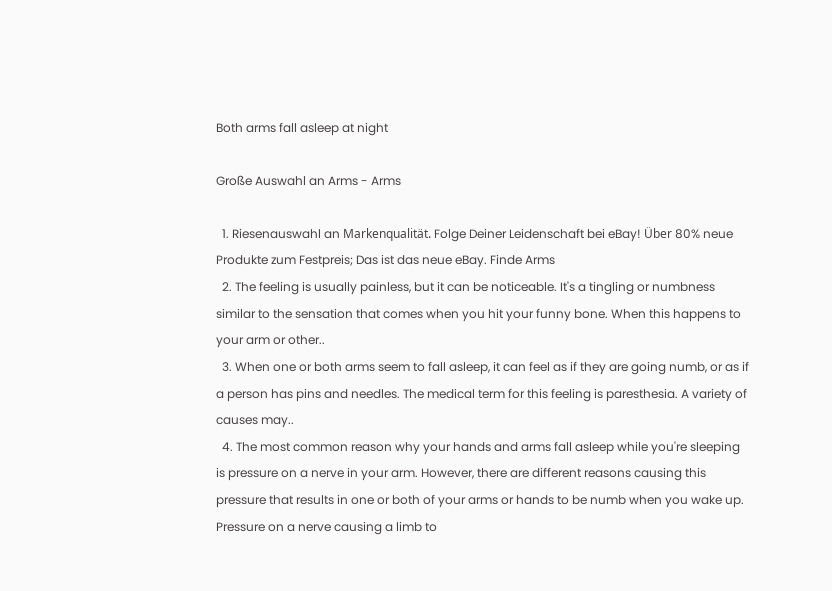Both arms fall asleep at night

Große Auswahl an Arms - Arms

  1. Riesenauswahl an Markenqualität. Folge Deiner Leidenschaft bei eBay! Über 80% neue Produkte zum Festpreis; Das ist das neue eBay. Finde Arms
  2. The feeling is usually painless, but it can be noticeable. It's a tingling or numbness similar to the sensation that comes when you hit your funny bone. When this happens to your arm or other..
  3. When one or both arms seem to fall asleep, it can feel as if they are going numb, or as if a person has pins and needles. The medical term for this feeling is paresthesia. A variety of causes may..
  4. The most common reason why your hands and arms fall asleep while you're sleeping is pressure on a nerve in your arm. However, there are different reasons causing this pressure that results in one or both of your arms or hands to be numb when you wake up. Pressure on a nerve causing a limb to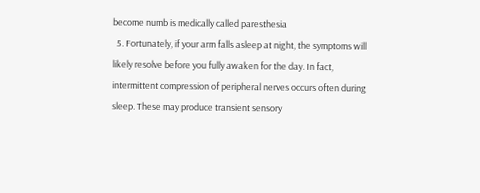become numb is medically called paresthesia
  5. Fortunately, if your arm falls asleep at night, the symptoms will likely resolve before you fully awaken for the day. In fact, intermittent compression of peripheral nerves occurs often during sleep. These may produce transient sensory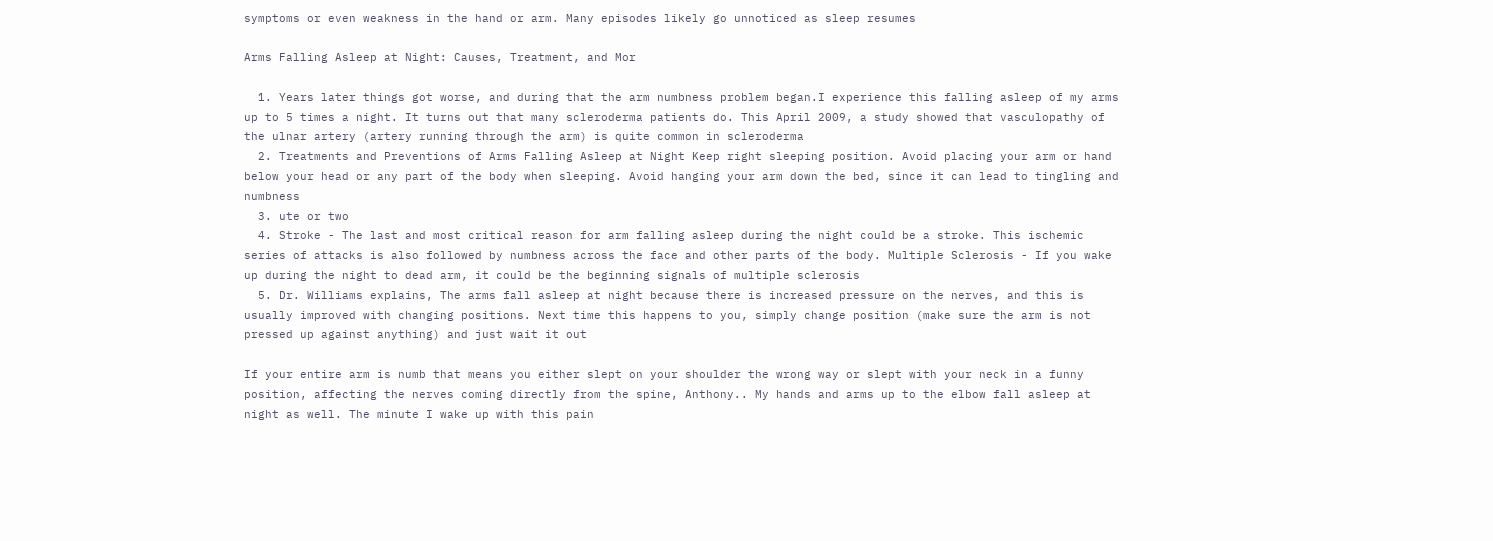symptoms or even weakness in the hand or arm. Many episodes likely go unnoticed as sleep resumes

Arms Falling Asleep at Night: Causes, Treatment, and Mor

  1. Years later things got worse, and during that the arm numbness problem began.I experience this falling asleep of my arms up to 5 times a night. It turns out that many scleroderma patients do. This April 2009, a study showed that vasculopathy of the ulnar artery (artery running through the arm) is quite common in scleroderma
  2. Treatments and Preventions of Arms Falling Asleep at Night Keep right sleeping position. Avoid placing your arm or hand below your head or any part of the body when sleeping. Avoid hanging your arm down the bed, since it can lead to tingling and numbness
  3. ute or two
  4. Stroke - The last and most critical reason for arm falling asleep during the night could be a stroke. This ischemic series of attacks is also followed by numbness across the face and other parts of the body. Multiple Sclerosis - If you wake up during the night to dead arm, it could be the beginning signals of multiple sclerosis
  5. Dr. Williams explains, The arms fall asleep at night because there is increased pressure on the nerves, and this is usually improved with changing positions. Next time this happens to you, simply change position (make sure the arm is not pressed up against anything) and just wait it out

If your entire arm is numb that means you either slept on your shoulder the wrong way or slept with your neck in a funny position, affecting the nerves coming directly from the spine, Anthony.. My hands and arms up to the elbow fall asleep at night as well. The minute I wake up with this pain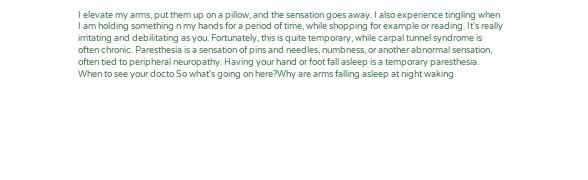I elevate my arms, put them up on a pillow, and the sensation goes away. I also experience tingling when I am holding something n my hands for a period of time, while shopping for example or reading. It's really irritating and debilitating as you. Fortunately, this is quite temporary, while carpal tunnel syndrome is often chronic. Paresthesia is a sensation of pins and needles, numbness, or another abnormal sensation, often tied to peripheral neuropathy. Having your hand or foot fall asleep is a temporary paresthesia. When to see your docto So what's going on here?Why are arms falling asleep at night waking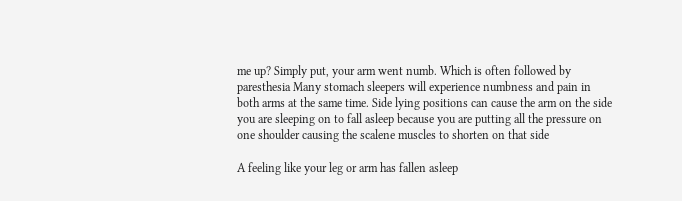me up? Simply put, your arm went numb. Which is often followed by paresthesia Many stomach sleepers will experience numbness and pain in both arms at the same time. Side lying positions can cause the arm on the side you are sleeping on to fall asleep because you are putting all the pressure on one shoulder causing the scalene muscles to shorten on that side

A feeling like your leg or arm has fallen asleep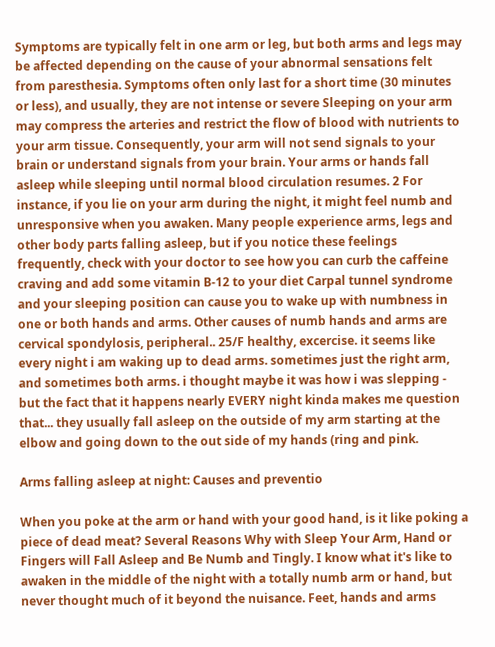Symptoms are typically felt in one arm or leg, but both arms and legs may be affected depending on the cause of your abnormal sensations felt from paresthesia. Symptoms often only last for a short time (30 minutes or less), and usually, they are not intense or severe Sleeping on your arm may compress the arteries and restrict the flow of blood with nutrients to your arm tissue. Consequently, your arm will not send signals to your brain or understand signals from your brain. Your arms or hands fall asleep while sleeping until normal blood circulation resumes. 2 For instance, if you lie on your arm during the night, it might feel numb and unresponsive when you awaken. Many people experience arms, legs and other body parts falling asleep, but if you notice these feelings frequently, check with your doctor to see how you can curb the caffeine craving and add some vitamin B-12 to your diet Carpal tunnel syndrome and your sleeping position can cause you to wake up with numbness in one or both hands and arms. Other causes of numb hands and arms are cervical spondylosis, peripheral.. 25/F healthy, excercise. it seems like every night i am waking up to dead arms. sometimes just the right arm, and sometimes both arms. i thought maybe it was how i was slepping - but the fact that it happens nearly EVERY night kinda makes me question that... they usually fall asleep on the outside of my arm starting at the elbow and going down to the out side of my hands (ring and pink.

Arms falling asleep at night: Causes and preventio

When you poke at the arm or hand with your good hand, is it like poking a piece of dead meat? Several Reasons Why with Sleep Your Arm, Hand or Fingers will Fall Asleep and Be Numb and Tingly. I know what it's like to awaken in the middle of the night with a totally numb arm or hand, but never thought much of it beyond the nuisance. Feet, hands and arms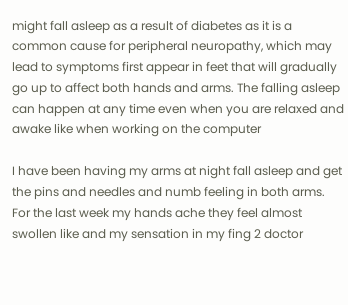might fall asleep as a result of diabetes as it is a common cause for peripheral neuropathy, which may lead to symptoms first appear in feet that will gradually go up to affect both hands and arms. The falling asleep can happen at any time even when you are relaxed and awake like when working on the computer

I have been having my arms at night fall asleep and get the pins and needles and numb feeling in both arms. For the last week my hands ache they feel almost swollen like and my sensation in my fing 2 doctor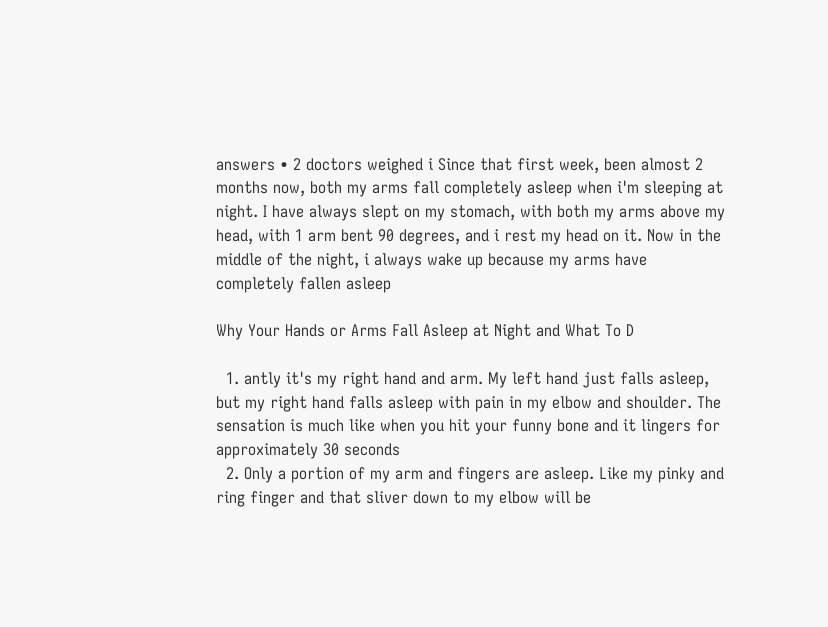answers • 2 doctors weighed i Since that first week, been almost 2 months now, both my arms fall completely asleep when i'm sleeping at night. I have always slept on my stomach, with both my arms above my head, with 1 arm bent 90 degrees, and i rest my head on it. Now in the middle of the night, i always wake up because my arms have completely fallen asleep

Why Your Hands or Arms Fall Asleep at Night and What To D

  1. antly it's my right hand and arm. My left hand just falls asleep, but my right hand falls asleep with pain in my elbow and shoulder. The sensation is much like when you hit your funny bone and it lingers for approximately 30 seconds
  2. Only a portion of my arm and fingers are asleep. Like my pinky and ring finger and that sliver down to my elbow will be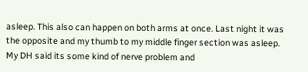asleep. This also can happen on both arms at once. Last night it was the opposite and my thumb to my middle finger section was asleep. My DH said its some kind of nerve problem and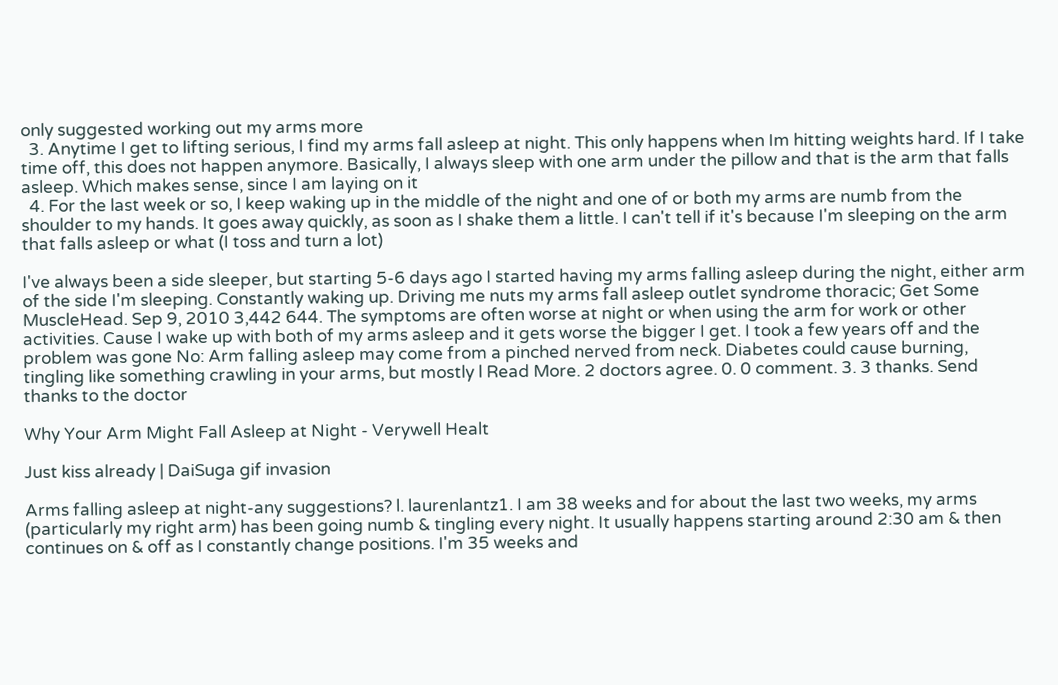only suggested working out my arms more
  3. Anytime I get to lifting serious, I find my arms fall asleep at night. This only happens when Im hitting weights hard. If I take time off, this does not happen anymore. Basically, I always sleep with one arm under the pillow and that is the arm that falls asleep. Which makes sense, since I am laying on it
  4. For the last week or so, I keep waking up in the middle of the night and one of or both my arms are numb from the shoulder to my hands. It goes away quickly, as soon as I shake them a little. I can't tell if it's because I'm sleeping on the arm that falls asleep or what (I toss and turn a lot)

I've always been a side sleeper, but starting 5-6 days ago I started having my arms falling asleep during the night, either arm of the side I'm sleeping. Constantly waking up. Driving me nuts my arms fall asleep outlet syndrome thoracic; Get Some MuscleHead. Sep 9, 2010 3,442 644. The symptoms are often worse at night or when using the arm for work or other activities. Cause I wake up with both of my arms asleep and it gets worse the bigger I get. I took a few years off and the problem was gone No: Arm falling asleep may come from a pinched nerved from neck. Diabetes could cause burning, tingling like something crawling in your arms, but mostly l Read More. 2 doctors agree. 0. 0 comment. 3. 3 thanks. Send thanks to the doctor

Why Your Arm Might Fall Asleep at Night - Verywell Healt

Just kiss already | DaiSuga gif invasion

Arms falling asleep at night-any suggestions? l. laurenlantz1. I am 38 weeks and for about the last two weeks, my arms (particularly my right arm) has been going numb & tingling every night. It usually happens starting around 2:30 am & then continues on & off as I constantly change positions. I'm 35 weeks and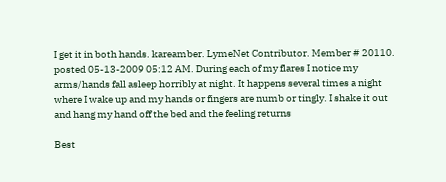I get it in both hands. kareamber. LymeNet Contributor. Member # 20110. posted 05-13-2009 05:12 AM. During each of my flares I notice my arms/hands fall asleep horribly at night. It happens several times a night where I wake up and my hands or fingers are numb or tingly. I shake it out and hang my hand off the bed and the feeling returns

Best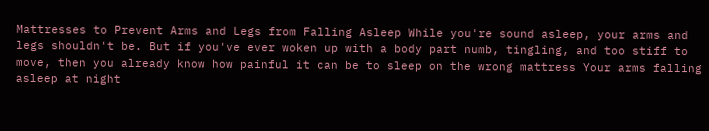Mattresses to Prevent Arms and Legs from Falling Asleep While you're sound asleep, your arms and legs shouldn't be. But if you've ever woken up with a body part numb, tingling, and too stiff to move, then you already know how painful it can be to sleep on the wrong mattress Your arms falling asleep at night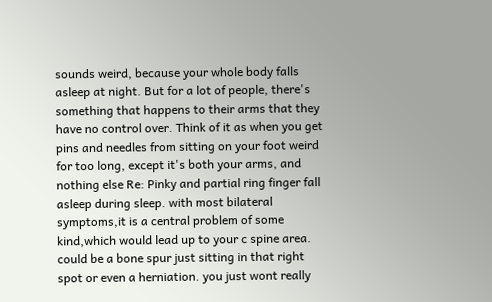sounds weird, because your whole body falls asleep at night. But for a lot of people, there's something that happens to their arms that they have no control over. Think of it as when you get pins and needles from sitting on your foot weird for too long, except it's both your arms, and nothing else Re: Pinky and partial ring finger fall asleep during sleep. with most bilateral symptoms,it is a central problem of some kind,which would lead up to your c spine area. could be a bone spur just sitting in that right spot or even a herniation. you just wont really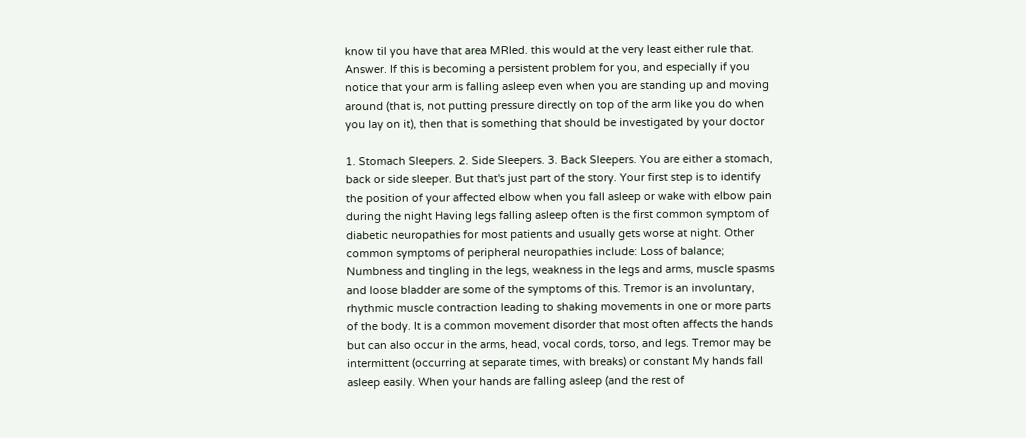know til you have that area MRIed. this would at the very least either rule that. Answer. If this is becoming a persistent problem for you, and especially if you notice that your arm is falling asleep even when you are standing up and moving around (that is, not putting pressure directly on top of the arm like you do when you lay on it), then that is something that should be investigated by your doctor

1. Stomach Sleepers. 2. Side Sleepers. 3. Back Sleepers. You are either a stomach, back or side sleeper. But that's just part of the story. Your first step is to identify the position of your affected elbow when you fall asleep or wake with elbow pain during the night Having legs falling asleep often is the first common symptom of diabetic neuropathies for most patients and usually gets worse at night. Other common symptoms of peripheral neuropathies include: Loss of balance; Numbness and tingling in the legs, weakness in the legs and arms, muscle spasms and loose bladder are some of the symptoms of this. Tremor is an involuntary, rhythmic muscle contraction leading to shaking movements in one or more parts of the body. It is a common movement disorder that most often affects the hands but can also occur in the arms, head, vocal cords, torso, and legs. Tremor may be intermittent (occurring at separate times, with breaks) or constant My hands fall asleep easily. When your hands are falling asleep (and the rest of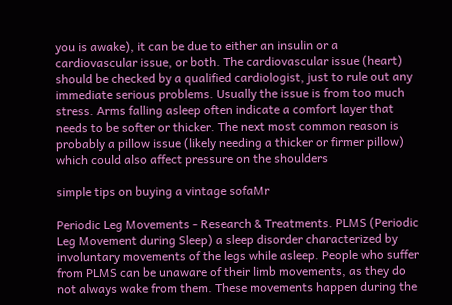you is awake), it can be due to either an insulin or a cardiovascular issue, or both. The cardiovascular issue (heart) should be checked by a qualified cardiologist, just to rule out any immediate serious problems. Usually the issue is from too much stress. Arms falling asleep often indicate a comfort layer that needs to be softer or thicker. The next most common reason is probably a pillow issue (likely needing a thicker or firmer pillow) which could also affect pressure on the shoulders

simple tips on buying a vintage sofaMr

Periodic Leg Movements - Research & Treatments. PLMS (Periodic Leg Movement during Sleep) a sleep disorder characterized by involuntary movements of the legs while asleep. People who suffer from PLMS can be unaware of their limb movements, as they do not always wake from them. These movements happen during the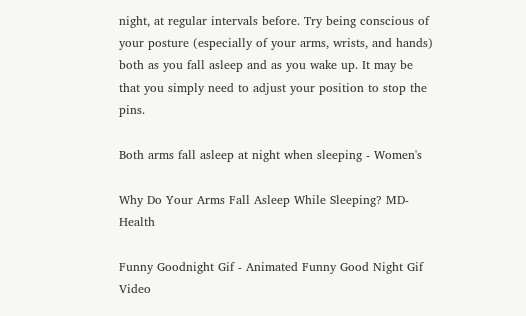night, at regular intervals before. Try being conscious of your posture (especially of your arms, wrists, and hands) both as you fall asleep and as you wake up. It may be that you simply need to adjust your position to stop the pins.

Both arms fall asleep at night when sleeping - Women's

Why Do Your Arms Fall Asleep While Sleeping? MD-Health

Funny Goodnight Gif - Animated Funny Good Night Gif Video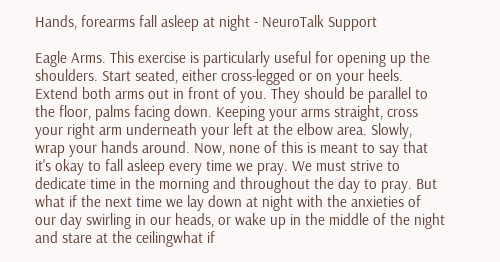Hands, forearms fall asleep at night - NeuroTalk Support

Eagle Arms. This exercise is particularly useful for opening up the shoulders. Start seated, either cross-legged or on your heels. Extend both arms out in front of you. They should be parallel to the floor, palms facing down. Keeping your arms straight, cross your right arm underneath your left at the elbow area. Slowly, wrap your hands around. Now, none of this is meant to say that it's okay to fall asleep every time we pray. We must strive to dedicate time in the morning and throughout the day to pray. But what if the next time we lay down at night with the anxieties of our day swirling in our heads, or wake up in the middle of the night and stare at the ceilingwhat if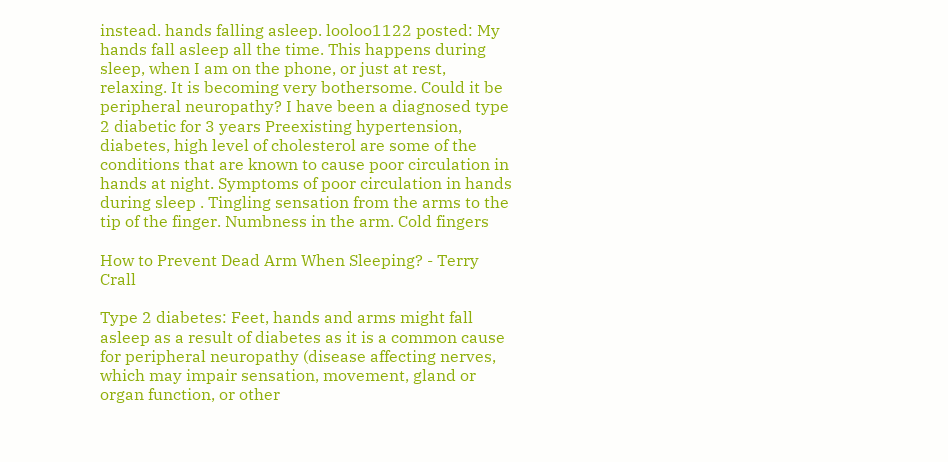instead. hands falling asleep. looloo1122 posted: My hands fall asleep all the time. This happens during sleep, when I am on the phone, or just at rest, relaxing. It is becoming very bothersome. Could it be peripheral neuropathy? I have been a diagnosed type 2 diabetic for 3 years Preexisting hypertension, diabetes, high level of cholesterol are some of the conditions that are known to cause poor circulation in hands at night. Symptoms of poor circulation in hands during sleep . Tingling sensation from the arms to the tip of the finger. Numbness in the arm. Cold fingers

How to Prevent Dead Arm When Sleeping? - Terry Crall

Type 2 diabetes: Feet, hands and arms might fall asleep as a result of diabetes as it is a common cause for peripheral neuropathy (disease affecting nerves, which may impair sensation, movement, gland or organ function, or other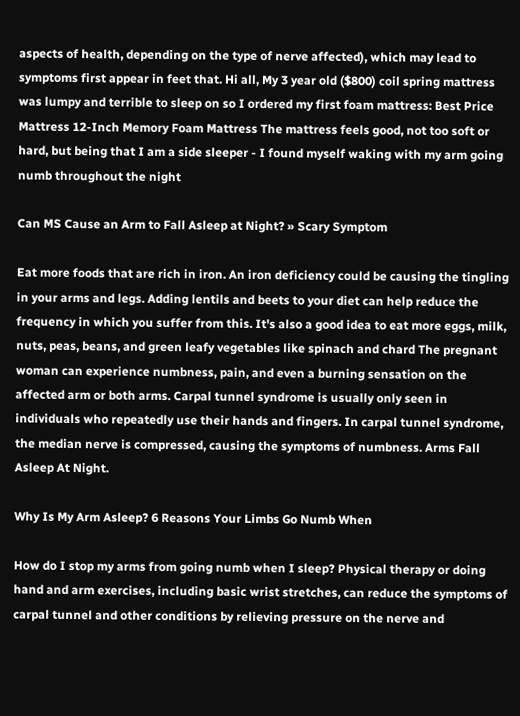aspects of health, depending on the type of nerve affected), which may lead to symptoms first appear in feet that. Hi all, My 3 year old ($800) coil spring mattress was lumpy and terrible to sleep on so I ordered my first foam mattress: Best Price Mattress 12-Inch Memory Foam Mattress The mattress feels good, not too soft or hard, but being that I am a side sleeper - I found myself waking with my arm going numb throughout the night

Can MS Cause an Arm to Fall Asleep at Night? » Scary Symptom

Eat more foods that are rich in iron. An iron deficiency could be causing the tingling in your arms and legs. Adding lentils and beets to your diet can help reduce the frequency in which you suffer from this. It's also a good idea to eat more eggs, milk, nuts, peas, beans, and green leafy vegetables like spinach and chard The pregnant woman can experience numbness, pain, and even a burning sensation on the affected arm or both arms. Carpal tunnel syndrome is usually only seen in individuals who repeatedly use their hands and fingers. In carpal tunnel syndrome, the median nerve is compressed, causing the symptoms of numbness. Arms Fall Asleep At Night.

Why Is My Arm Asleep? 6 Reasons Your Limbs Go Numb When

How do I stop my arms from going numb when I sleep? Physical therapy or doing hand and arm exercises, including basic wrist stretches, can reduce the symptoms of carpal tunnel and other conditions by relieving pressure on the nerve and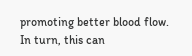promoting better blood flow. In turn, this can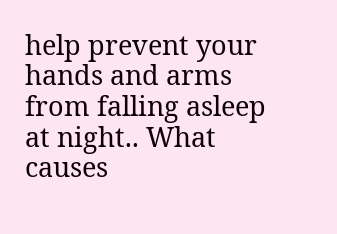help prevent your hands and arms from falling asleep at night.. What causes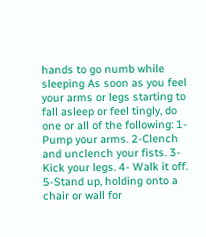hands to go numb while sleeping As soon as you feel your arms or legs starting to fall asleep or feel tingly, do one or all of the following: 1-Pump your arms. 2-Clench and unclench your fists. 3-Kick your legs. 4- Walk it off. 5-Stand up, holding onto a chair or wall for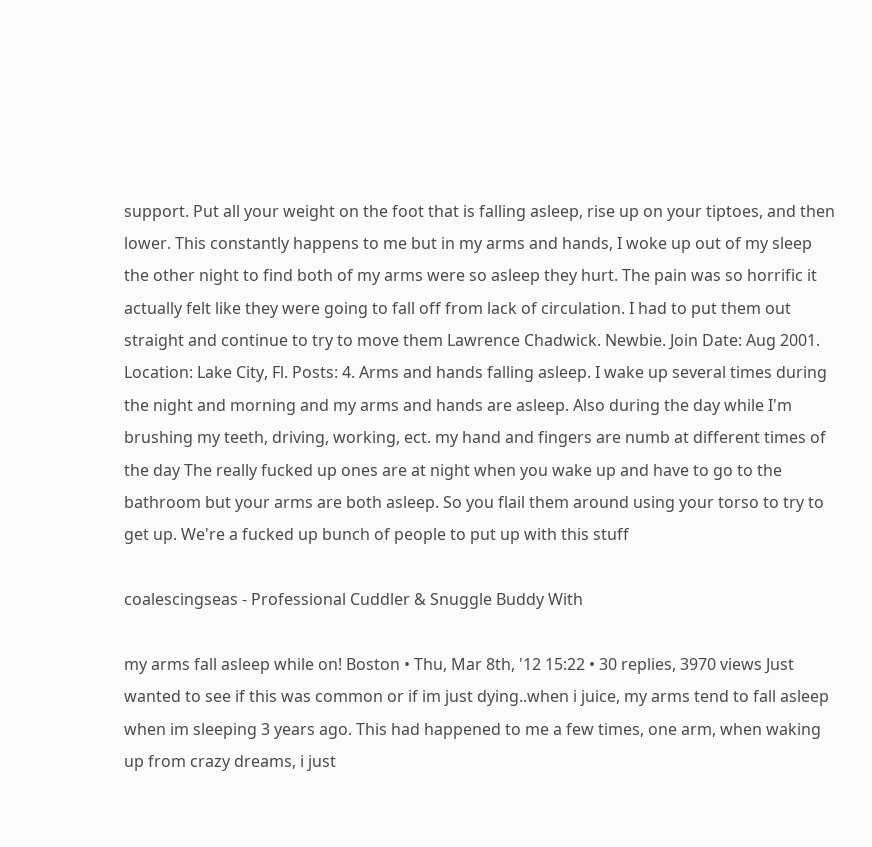support. Put all your weight on the foot that is falling asleep, rise up on your tiptoes, and then lower. This constantly happens to me but in my arms and hands, I woke up out of my sleep the other night to find both of my arms were so asleep they hurt. The pain was so horrific it actually felt like they were going to fall off from lack of circulation. I had to put them out straight and continue to try to move them Lawrence Chadwick. Newbie. Join Date: Aug 2001. Location: Lake City, Fl. Posts: 4. Arms and hands falling asleep. I wake up several times during the night and morning and my arms and hands are asleep. Also during the day while I'm brushing my teeth, driving, working, ect. my hand and fingers are numb at different times of the day The really fucked up ones are at night when you wake up and have to go to the bathroom but your arms are both asleep. So you flail them around using your torso to try to get up. We're a fucked up bunch of people to put up with this stuff

coalescingseas - Professional Cuddler & Snuggle Buddy With

my arms fall asleep while on! Boston • Thu, Mar 8th, '12 15:22 • 30 replies, 3970 views Just wanted to see if this was common or if im just dying..when i juice, my arms tend to fall asleep when im sleeping 3 years ago. This had happened to me a few times, one arm, when waking up from crazy dreams, i just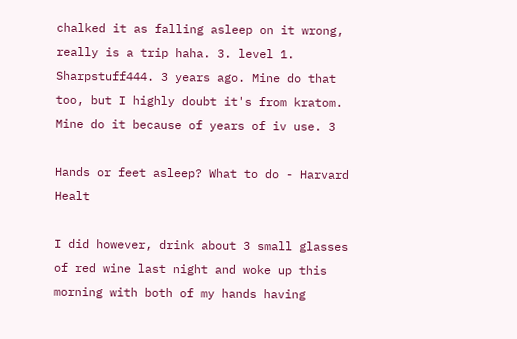chalked it as falling asleep on it wrong, really is a trip haha. 3. level 1. Sharpstuff444. 3 years ago. Mine do that too, but I highly doubt it's from kratom. Mine do it because of years of iv use. 3

Hands or feet asleep? What to do - Harvard Healt

I did however, drink about 3 small glasses of red wine last night and woke up this morning with both of my hands having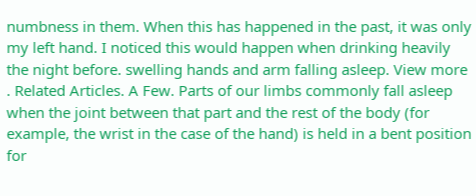numbness in them. When this has happened in the past, it was only my left hand. I noticed this would happen when drinking heavily the night before. swelling hands and arm falling asleep. View more . Related Articles. A Few. Parts of our limbs commonly fall asleep when the joint between that part and the rest of the body (for example, the wrist in the case of the hand) is held in a bent position for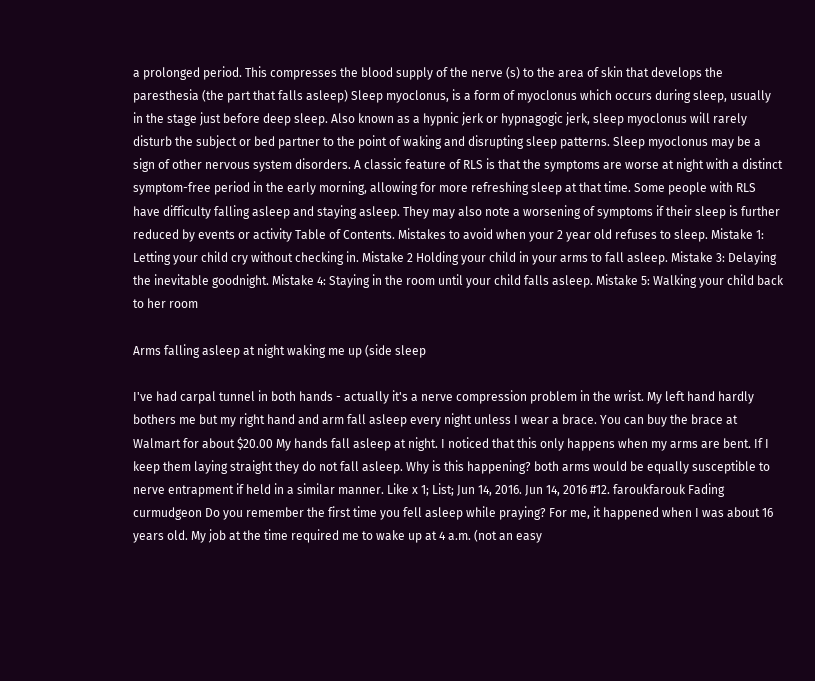a prolonged period. This compresses the blood supply of the nerve (s) to the area of skin that develops the paresthesia (the part that falls asleep) Sleep myoclonus, is a form of myoclonus which occurs during sleep, usually in the stage just before deep sleep. Also known as a hypnic jerk or hypnagogic jerk, sleep myoclonus will rarely disturb the subject or bed partner to the point of waking and disrupting sleep patterns. Sleep myoclonus may be a sign of other nervous system disorders. A classic feature of RLS is that the symptoms are worse at night with a distinct symptom-free period in the early morning, allowing for more refreshing sleep at that time. Some people with RLS have difficulty falling asleep and staying asleep. They may also note a worsening of symptoms if their sleep is further reduced by events or activity Table of Contents. Mistakes to avoid when your 2 year old refuses to sleep. Mistake 1: Letting your child cry without checking in. Mistake 2 Holding your child in your arms to fall asleep. Mistake 3: Delaying the inevitable goodnight. Mistake 4: Staying in the room until your child falls asleep. Mistake 5: Walking your child back to her room

Arms falling asleep at night waking me up (side sleep

I've had carpal tunnel in both hands - actually it's a nerve compression problem in the wrist. My left hand hardly bothers me but my right hand and arm fall asleep every night unless I wear a brace. You can buy the brace at Walmart for about $20.00 My hands fall asleep at night. I noticed that this only happens when my arms are bent. If I keep them laying straight they do not fall asleep. Why is this happening? both arms would be equally susceptible to nerve entrapment if held in a similar manner. Like x 1; List; Jun 14, 2016. Jun 14, 2016 #12. faroukfarouk Fading curmudgeon Do you remember the first time you fell asleep while praying? For me, it happened when I was about 16 years old. My job at the time required me to wake up at 4 a.m. (not an easy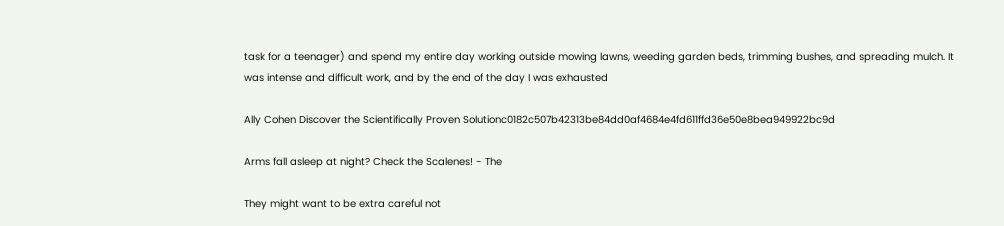task for a teenager) and spend my entire day working outside mowing lawns, weeding garden beds, trimming bushes, and spreading mulch. It was intense and difficult work, and by the end of the day I was exhausted

Ally Cohen Discover the Scientifically Proven Solutionc0182c507b42313be84dd0af4684e4fd611ffd36e50e8bea949922bc9d

Arms fall asleep at night? Check the Scalenes! - The

They might want to be extra careful not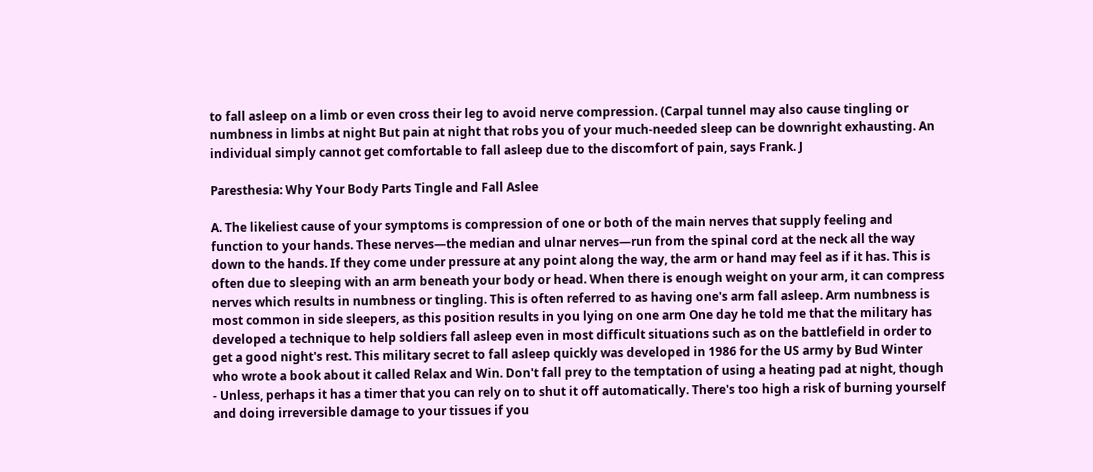to fall asleep on a limb or even cross their leg to avoid nerve compression. (Carpal tunnel may also cause tingling or numbness in limbs at night But pain at night that robs you of your much-needed sleep can be downright exhausting. An individual simply cannot get comfortable to fall asleep due to the discomfort of pain, says Frank. J

Paresthesia: Why Your Body Parts Tingle and Fall Aslee

A. The likeliest cause of your symptoms is compression of one or both of the main nerves that supply feeling and function to your hands. These nerves—the median and ulnar nerves—run from the spinal cord at the neck all the way down to the hands. If they come under pressure at any point along the way, the arm or hand may feel as if it has. This is often due to sleeping with an arm beneath your body or head. When there is enough weight on your arm, it can compress nerves which results in numbness or tingling. This is often referred to as having one's arm fall asleep. Arm numbness is most common in side sleepers, as this position results in you lying on one arm One day he told me that the military has developed a technique to help soldiers fall asleep even in most difficult situations such as on the battlefield in order to get a good night's rest. This military secret to fall asleep quickly was developed in 1986 for the US army by Bud Winter who wrote a book about it called Relax and Win. Don't fall prey to the temptation of using a heating pad at night, though - Unless, perhaps it has a timer that you can rely on to shut it off automatically. There's too high a risk of burning yourself and doing irreversible damage to your tissues if you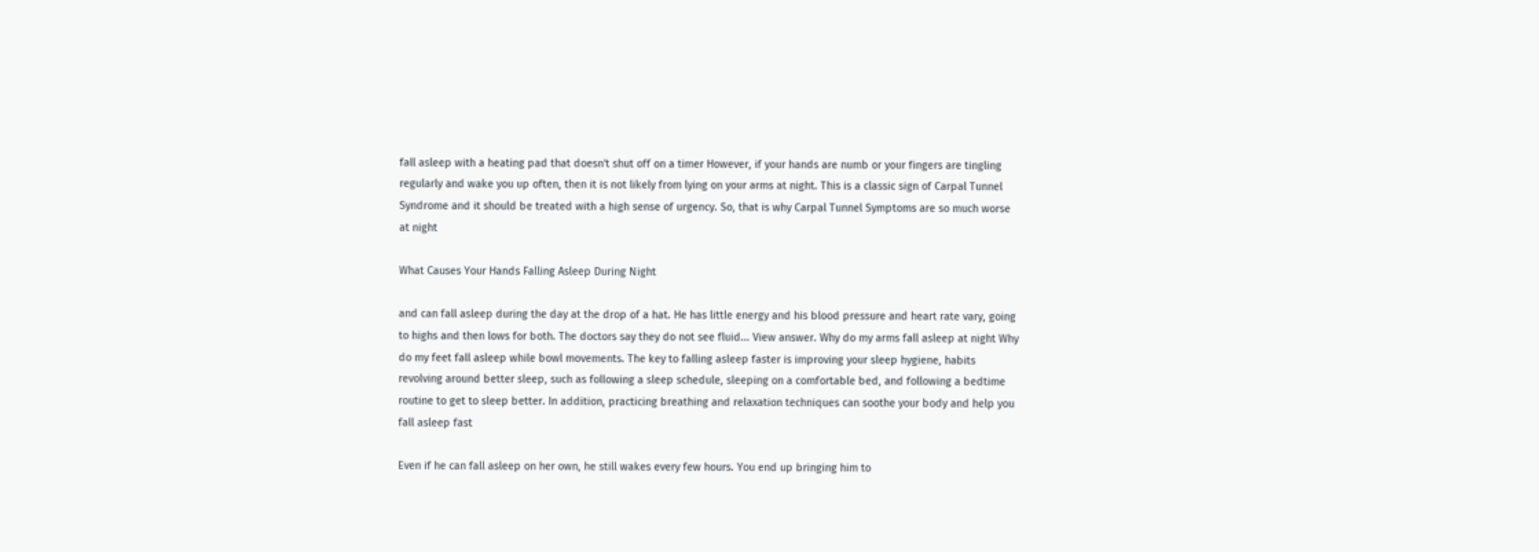fall asleep with a heating pad that doesn't shut off on a timer However, if your hands are numb or your fingers are tingling regularly and wake you up often, then it is not likely from lying on your arms at night. This is a classic sign of Carpal Tunnel Syndrome and it should be treated with a high sense of urgency. So, that is why Carpal Tunnel Symptoms are so much worse at night

What Causes Your Hands Falling Asleep During Night

and can fall asleep during the day at the drop of a hat. He has little energy and his blood pressure and heart rate vary, going to highs and then lows for both. The doctors say they do not see fluid... View answer. Why do my arms fall asleep at night Why do my feet fall asleep while bowl movements. The key to falling asleep faster is improving your sleep hygiene, habits revolving around better sleep, such as following a sleep schedule, sleeping on a comfortable bed, and following a bedtime routine to get to sleep better. In addition, practicing breathing and relaxation techniques can soothe your body and help you fall asleep fast

Even if he can fall asleep on her own, he still wakes every few hours. You end up bringing him to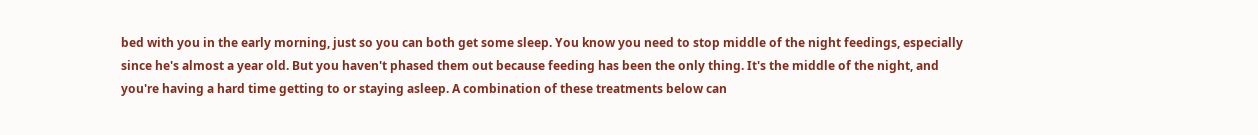bed with you in the early morning, just so you can both get some sleep. You know you need to stop middle of the night feedings, especially since he's almost a year old. But you haven't phased them out because feeding has been the only thing. It's the middle of the night, and you're having a hard time getting to or staying asleep. A combination of these treatments below can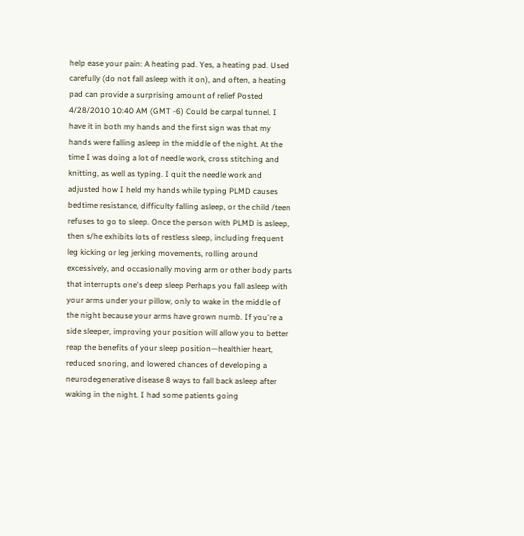help ease your pain: A heating pad. Yes, a heating pad. Used carefully (do not fall asleep with it on), and often, a heating pad can provide a surprising amount of relief Posted 4/28/2010 10:40 AM (GMT -6) Could be carpal tunnel. I have it in both my hands and the first sign was that my hands were falling asleep in the middle of the night. At the time I was doing a lot of needle work, cross stitching and knitting, as well as typing. I quit the needle work and adjusted how I held my hands while typing PLMD causes bedtime resistance, difficulty falling asleep, or the child /teen refuses to go to sleep. Once the person with PLMD is asleep, then s/he exhibits lots of restless sleep, including frequent leg kicking or leg jerking movements, rolling around excessively, and occasionally moving arm or other body parts that interrupts one's deep sleep Perhaps you fall asleep with your arms under your pillow, only to wake in the middle of the night because your arms have grown numb. If you're a side sleeper, improving your position will allow you to better reap the benefits of your sleep position—healthier heart, reduced snoring, and lowered chances of developing a neurodegenerative disease 8 ways to fall back asleep after waking in the night. I had some patients going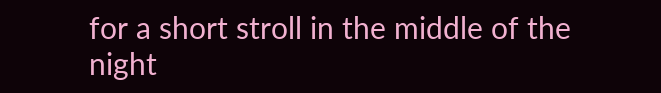for a short stroll in the middle of the night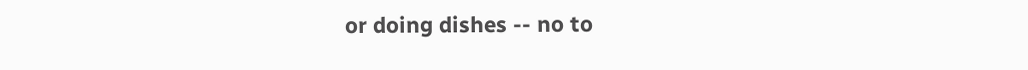or doing dishes -- no to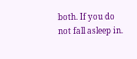both. If you do not fall asleep in.